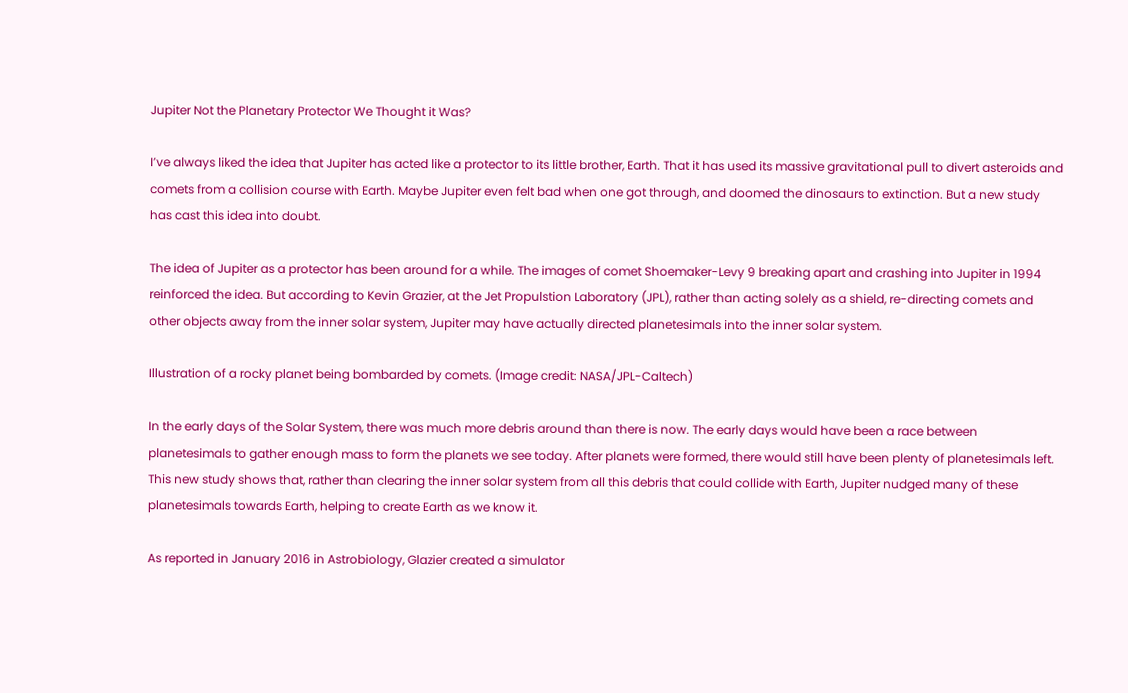Jupiter Not the Planetary Protector We Thought it Was?

I’ve always liked the idea that Jupiter has acted like a protector to its little brother, Earth. That it has used its massive gravitational pull to divert asteroids and comets from a collision course with Earth. Maybe Jupiter even felt bad when one got through, and doomed the dinosaurs to extinction. But a new study has cast this idea into doubt.

The idea of Jupiter as a protector has been around for a while. The images of comet Shoemaker-Levy 9 breaking apart and crashing into Jupiter in 1994 reinforced the idea. But according to Kevin Grazier, at the Jet Propulstion Laboratory (JPL), rather than acting solely as a shield, re-directing comets and other objects away from the inner solar system, Jupiter may have actually directed planetesimals into the inner solar system.

Illustration of a rocky planet being bombarded by comets. (Image credit: NASA/JPL-Caltech)

In the early days of the Solar System, there was much more debris around than there is now. The early days would have been a race between planetesimals to gather enough mass to form the planets we see today. After planets were formed, there would still have been plenty of planetesimals left. This new study shows that, rather than clearing the inner solar system from all this debris that could collide with Earth, Jupiter nudged many of these planetesimals towards Earth, helping to create Earth as we know it.

As reported in January 2016 in Astrobiology, Glazier created a simulator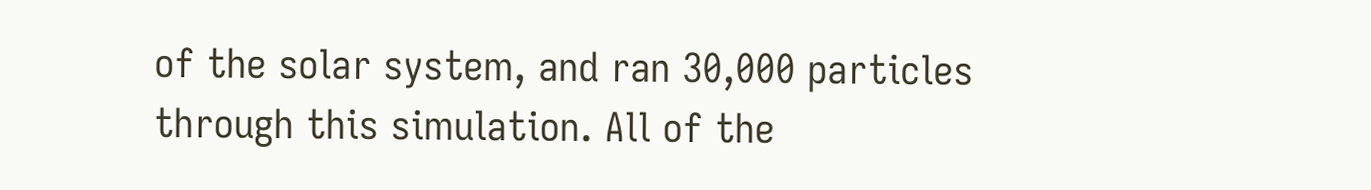of the solar system, and ran 30,000 particles through this simulation. All of the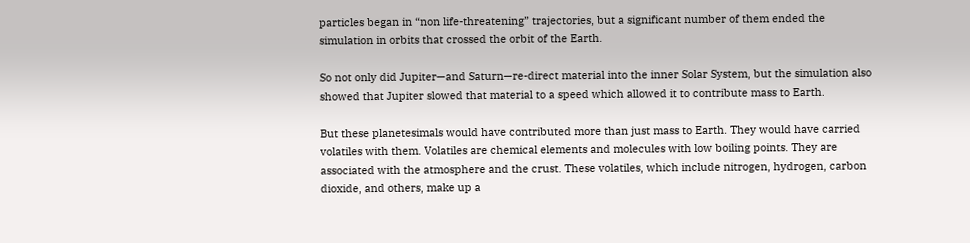particles began in “non life-threatening” trajectories, but a significant number of them ended the simulation in orbits that crossed the orbit of the Earth.

So not only did Jupiter—and Saturn—re-direct material into the inner Solar System, but the simulation also showed that Jupiter slowed that material to a speed which allowed it to contribute mass to Earth.

But these planetesimals would have contributed more than just mass to Earth. They would have carried volatiles with them. Volatiles are chemical elements and molecules with low boiling points. They are associated with the atmosphere and the crust. These volatiles, which include nitrogen, hydrogen, carbon dioxide, and others, make up a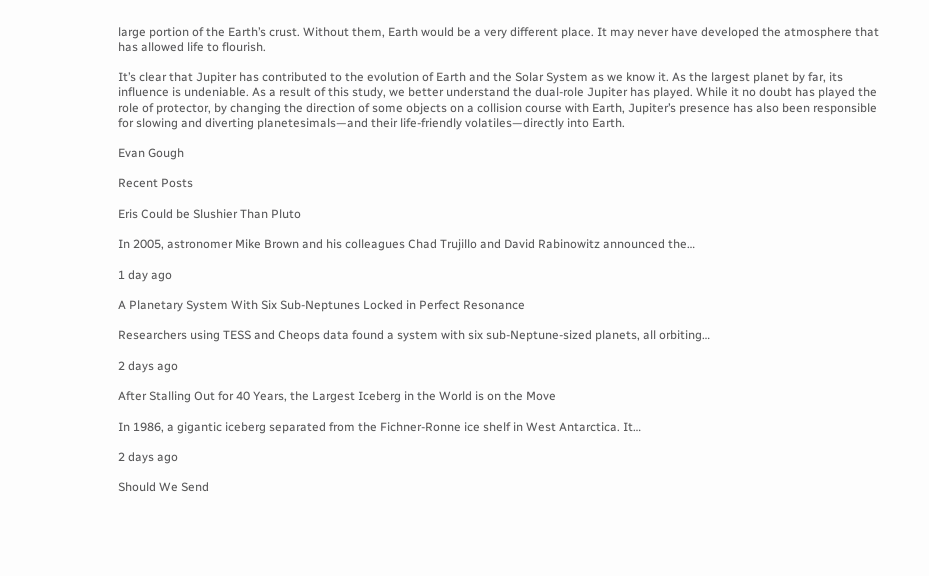large portion of the Earth’s crust. Without them, Earth would be a very different place. It may never have developed the atmosphere that has allowed life to flourish.

It’s clear that Jupiter has contributed to the evolution of Earth and the Solar System as we know it. As the largest planet by far, its influence is undeniable. As a result of this study, we better understand the dual-role Jupiter has played. While it no doubt has played the role of protector, by changing the direction of some objects on a collision course with Earth, Jupiter’s presence has also been responsible for slowing and diverting planetesimals—and their life-friendly volatiles—directly into Earth.

Evan Gough

Recent Posts

Eris Could be Slushier Than Pluto

In 2005, astronomer Mike Brown and his colleagues Chad Trujillo and David Rabinowitz announced the…

1 day ago

A Planetary System With Six Sub-Neptunes Locked in Perfect Resonance

Researchers using TESS and Cheops data found a system with six sub-Neptune-sized planets, all orbiting…

2 days ago

After Stalling Out for 40 Years, the Largest Iceberg in the World is on the Move

In 1986, a gigantic iceberg separated from the Fichner-Ronne ice shelf in West Antarctica. It…

2 days ago

Should We Send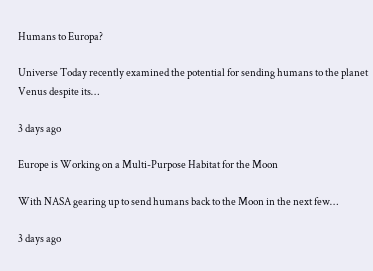Humans to Europa?

Universe Today recently examined the potential for sending humans to the planet Venus despite its…

3 days ago

Europe is Working on a Multi-Purpose Habitat for the Moon

With NASA gearing up to send humans back to the Moon in the next few…

3 days ago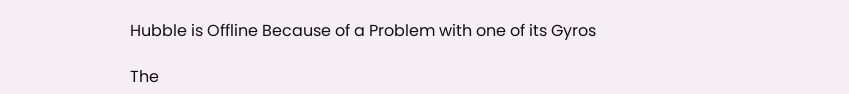Hubble is Offline Because of a Problem with one of its Gyros

The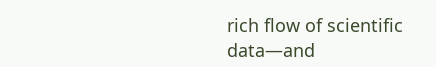rich flow of scientific data—and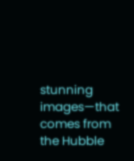stunning images—that comes from the Hubble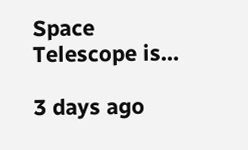Space Telescope is…

3 days ago